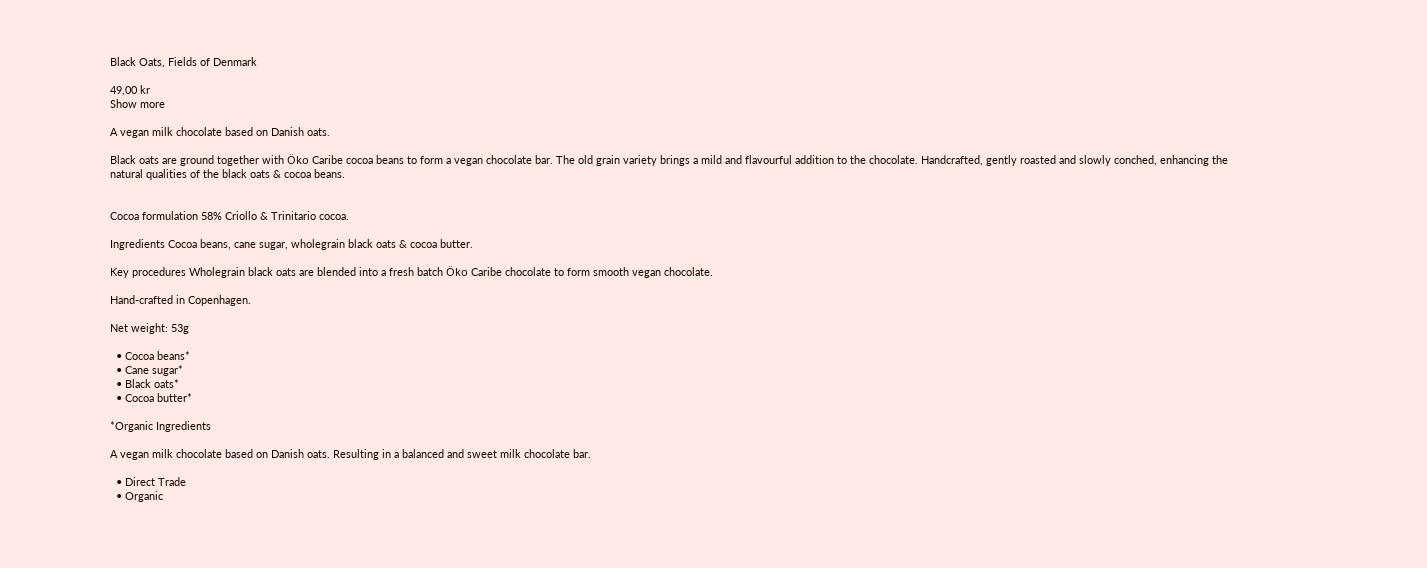Black Oats, Fields of Denmark

49,00 kr
Show more

A vegan milk chocolate based on Danish oats.

Black oats are ground together with Öko Caribe cocoa beans to form a vegan chocolate bar. The old grain variety brings a mild and flavourful addition to the chocolate. Handcrafted, gently roasted and slowly conched, enhancing the natural qualities of the black oats & cocoa beans.


Cocoa formulation 58% Criollo & Trinitario cocoa.

Ingredients Cocoa beans, cane sugar, wholegrain black oats & cocoa butter.

Key procedures Wholegrain black oats are blended into a fresh batch Öko Caribe chocolate to form smooth vegan chocolate.

Hand-crafted in Copenhagen.

Net weight: 53g

  • Cocoa beans*
  • Cane sugar*
  • Black oats*
  • Cocoa butter*

*Organic Ingredients

A vegan milk chocolate based on Danish oats. Resulting in a balanced and sweet milk chocolate bar.

  • Direct Trade
  • Organic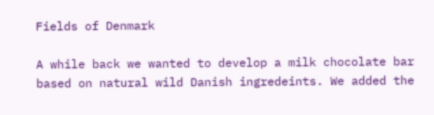Fields of Denmark

A while back we wanted to develop a milk chocolate bar based on natural wild Danish ingredeints. We added the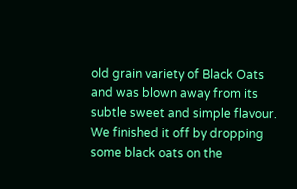old grain variety of Black Oats and was blown away from its subtle sweet and simple flavour. We finished it off by dropping some black oats on the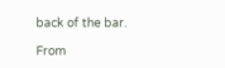back of the bar.

From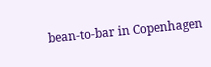bean-to-bar in Copenhagen